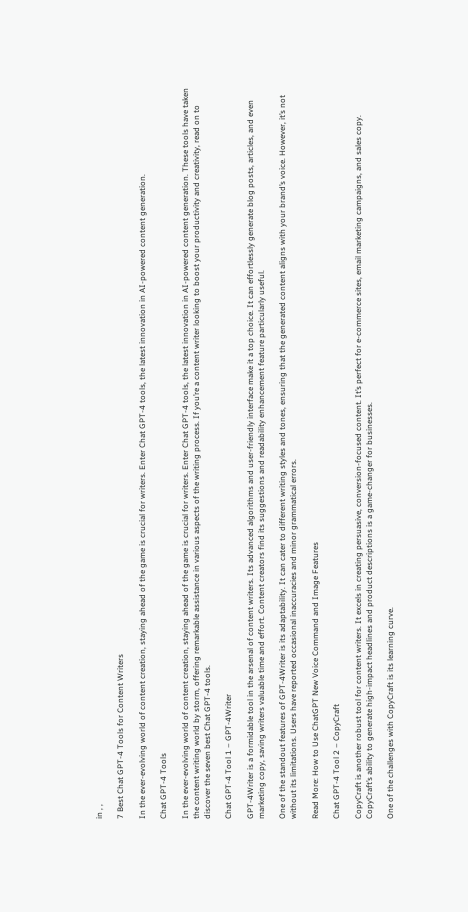in , ,

7 Best Chat GPT-4 Tools for Content Writers

In the ever-evolving world of content creation, staying ahead of the game is crucial for writers. Enter Chat GPT-4 tools, the latest innovation in AI-powered content generation.

Chat GPT-4 Tools

In the ever-evolving world of content creation, staying ahead of the game is crucial for writers. Enter Chat GPT-4 tools, the latest innovation in AI-powered content generation. These tools have taken the content writing world by storm, offering remarkable assistance in various aspects of the writing process. If you’re a content writer looking to boost your productivity and creativity, read on to discover the seven best Chat GPT-4 tools.

Chat GPT-4 Tool 1 – GPT-4Writer

GPT-4Writer is a formidable tool in the arsenal of content writers. Its advanced algorithms and user-friendly interface make it a top choice. It can effortlessly generate blog posts, articles, and even marketing copy, saving writers valuable time and effort. Content creators find its suggestions and readability enhancement feature particularly useful.

One of the standout features of GPT-4Writer is its adaptability. It can cater to different writing styles and tones, ensuring that the generated content aligns with your brand’s voice. However, it’s not without its limitations. Users have reported occasional inaccuracies and minor grammatical errors.

Read More: How to Use ChatGPT New Voice Command and Image Features

Chat GPT-4 Tool 2 – CopyCraft

CopyCraft is another robust tool for content writers. It excels in creating persuasive, conversion-focused content. It’s perfect for e-commerce sites, email marketing campaigns, and sales copy. CopyCraft’s ability to generate high-impact headlines and product descriptions is a game-changer for businesses.

One of the challenges with CopyCraft is its learning curve.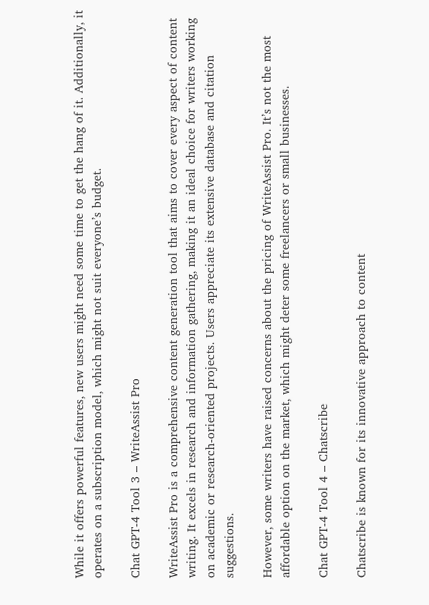While it offers powerful features, new users might need some time to get the hang of it. Additionally, it operates on a subscription model, which might not suit everyone’s budget.

Chat GPT-4 Tool 3 – WriteAssist Pro

WriteAssist Pro is a comprehensive content generation tool that aims to cover every aspect of content writing. It excels in research and information gathering, making it an ideal choice for writers working on academic or research-oriented projects. Users appreciate its extensive database and citation suggestions.

However, some writers have raised concerns about the pricing of WriteAssist Pro. It’s not the most affordable option on the market, which might deter some freelancers or small businesses.

Chat GPT-4 Tool 4 – Chatscribe

Chatscribe is known for its innovative approach to content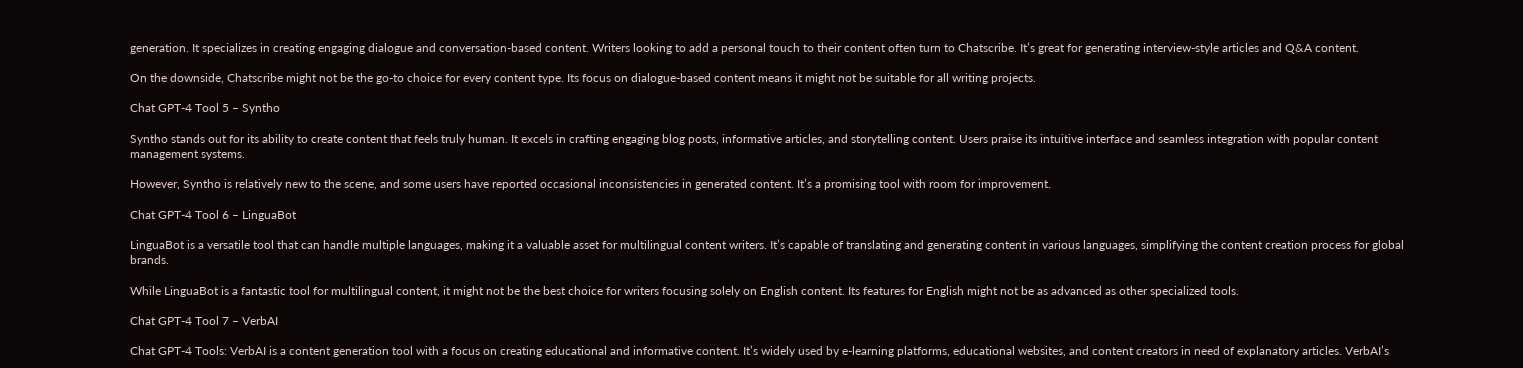generation. It specializes in creating engaging dialogue and conversation-based content. Writers looking to add a personal touch to their content often turn to Chatscribe. It’s great for generating interview-style articles and Q&A content.

On the downside, Chatscribe might not be the go-to choice for every content type. Its focus on dialogue-based content means it might not be suitable for all writing projects.

Chat GPT-4 Tool 5 – Syntho

Syntho stands out for its ability to create content that feels truly human. It excels in crafting engaging blog posts, informative articles, and storytelling content. Users praise its intuitive interface and seamless integration with popular content management systems.

However, Syntho is relatively new to the scene, and some users have reported occasional inconsistencies in generated content. It’s a promising tool with room for improvement.

Chat GPT-4 Tool 6 – LinguaBot

LinguaBot is a versatile tool that can handle multiple languages, making it a valuable asset for multilingual content writers. It’s capable of translating and generating content in various languages, simplifying the content creation process for global brands.

While LinguaBot is a fantastic tool for multilingual content, it might not be the best choice for writers focusing solely on English content. Its features for English might not be as advanced as other specialized tools.

Chat GPT-4 Tool 7 – VerbAI

Chat GPT-4 Tools: VerbAI is a content generation tool with a focus on creating educational and informative content. It’s widely used by e-learning platforms, educational websites, and content creators in need of explanatory articles. VerbAI’s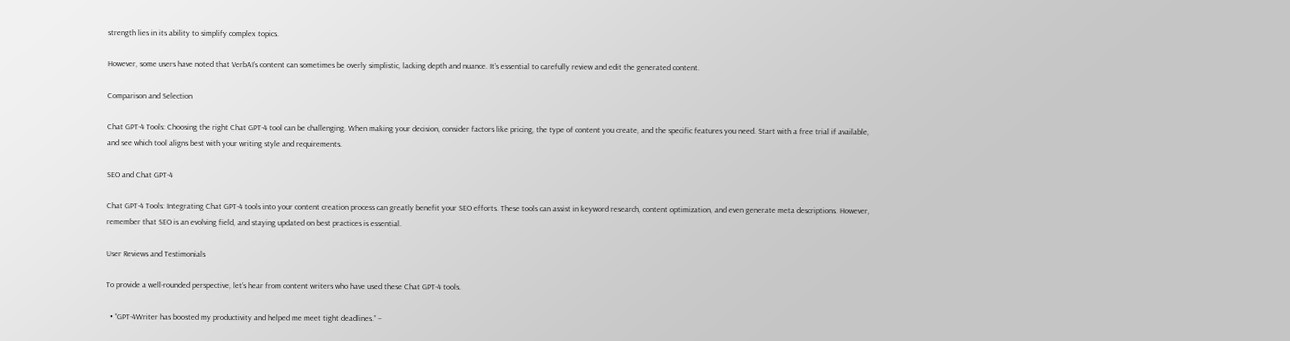strength lies in its ability to simplify complex topics.

However, some users have noted that VerbAI’s content can sometimes be overly simplistic, lacking depth and nuance. It’s essential to carefully review and edit the generated content.

Comparison and Selection

Chat GPT-4 Tools: Choosing the right Chat GPT-4 tool can be challenging. When making your decision, consider factors like pricing, the type of content you create, and the specific features you need. Start with a free trial if available, and see which tool aligns best with your writing style and requirements.

SEO and Chat GPT-4

Chat GPT-4 Tools: Integrating Chat GPT-4 tools into your content creation process can greatly benefit your SEO efforts. These tools can assist in keyword research, content optimization, and even generate meta descriptions. However, remember that SEO is an evolving field, and staying updated on best practices is essential.

User Reviews and Testimonials

To provide a well-rounded perspective, let’s hear from content writers who have used these Chat GPT-4 tools.

  • “GPT-4Writer has boosted my productivity and helped me meet tight deadlines.” –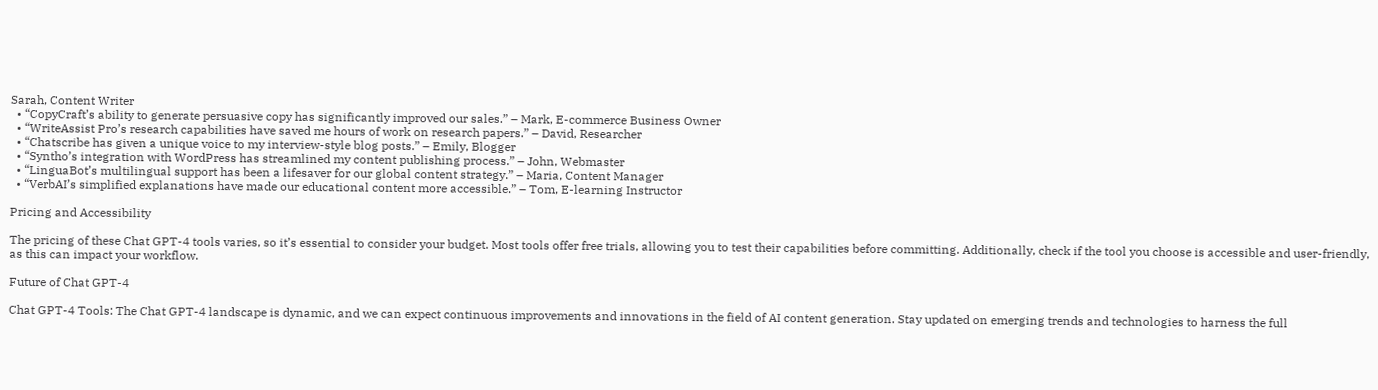Sarah, Content Writer
  • “CopyCraft’s ability to generate persuasive copy has significantly improved our sales.” – Mark, E-commerce Business Owner
  • “WriteAssist Pro’s research capabilities have saved me hours of work on research papers.” – David, Researcher
  • “Chatscribe has given a unique voice to my interview-style blog posts.” – Emily, Blogger
  • “Syntho’s integration with WordPress has streamlined my content publishing process.” – John, Webmaster
  • “LinguaBot’s multilingual support has been a lifesaver for our global content strategy.” – Maria, Content Manager
  • “VerbAI’s simplified explanations have made our educational content more accessible.” – Tom, E-learning Instructor

Pricing and Accessibility

The pricing of these Chat GPT-4 tools varies, so it’s essential to consider your budget. Most tools offer free trials, allowing you to test their capabilities before committing. Additionally, check if the tool you choose is accessible and user-friendly, as this can impact your workflow.

Future of Chat GPT-4

Chat GPT-4 Tools: The Chat GPT-4 landscape is dynamic, and we can expect continuous improvements and innovations in the field of AI content generation. Stay updated on emerging trends and technologies to harness the full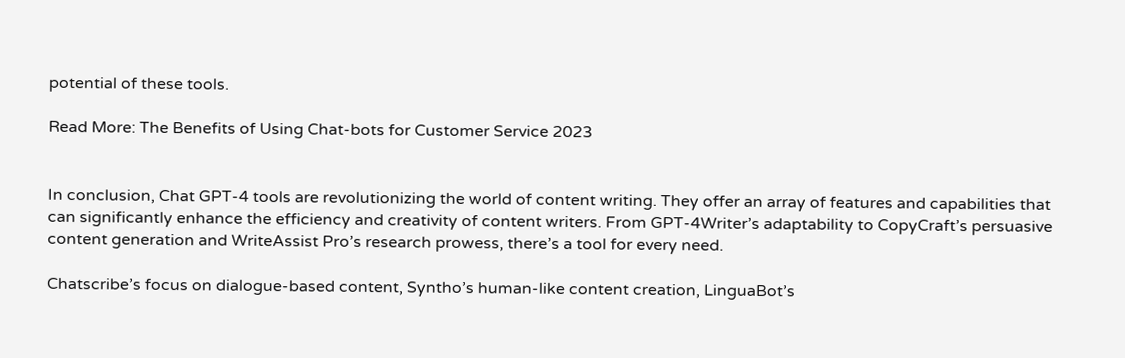potential of these tools.

Read More: The Benefits of Using Chat-bots for Customer Service 2023


In conclusion, Chat GPT-4 tools are revolutionizing the world of content writing. They offer an array of features and capabilities that can significantly enhance the efficiency and creativity of content writers. From GPT-4Writer’s adaptability to CopyCraft’s persuasive content generation and WriteAssist Pro’s research prowess, there’s a tool for every need.

Chatscribe’s focus on dialogue-based content, Syntho’s human-like content creation, LinguaBot’s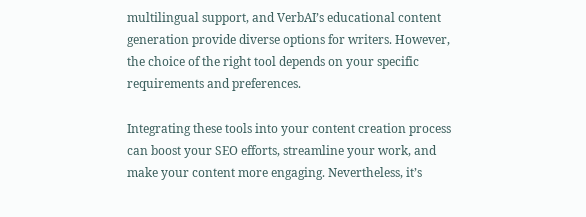multilingual support, and VerbAI’s educational content generation provide diverse options for writers. However, the choice of the right tool depends on your specific requirements and preferences.

Integrating these tools into your content creation process can boost your SEO efforts, streamline your work, and make your content more engaging. Nevertheless, it’s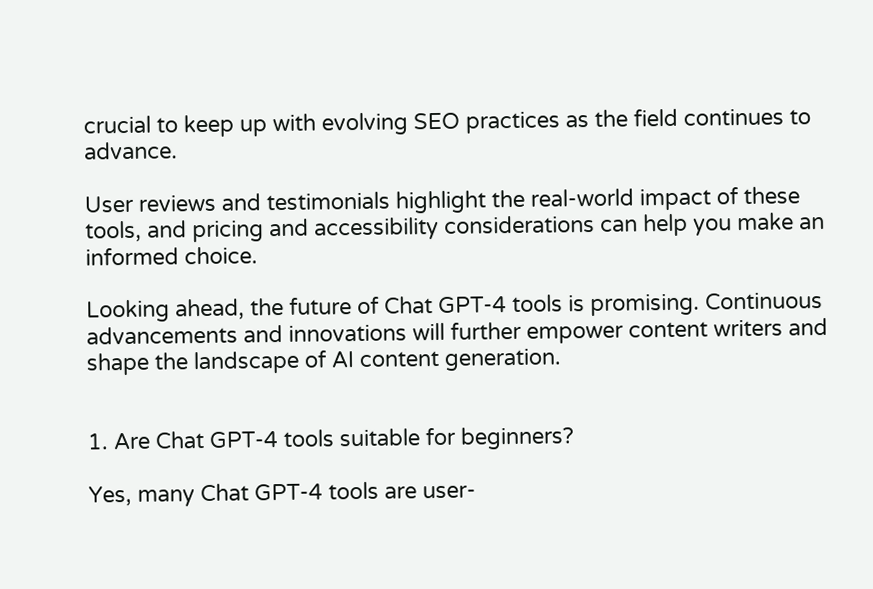crucial to keep up with evolving SEO practices as the field continues to advance.

User reviews and testimonials highlight the real-world impact of these tools, and pricing and accessibility considerations can help you make an informed choice.

Looking ahead, the future of Chat GPT-4 tools is promising. Continuous advancements and innovations will further empower content writers and shape the landscape of AI content generation.


1. Are Chat GPT-4 tools suitable for beginners?

Yes, many Chat GPT-4 tools are user-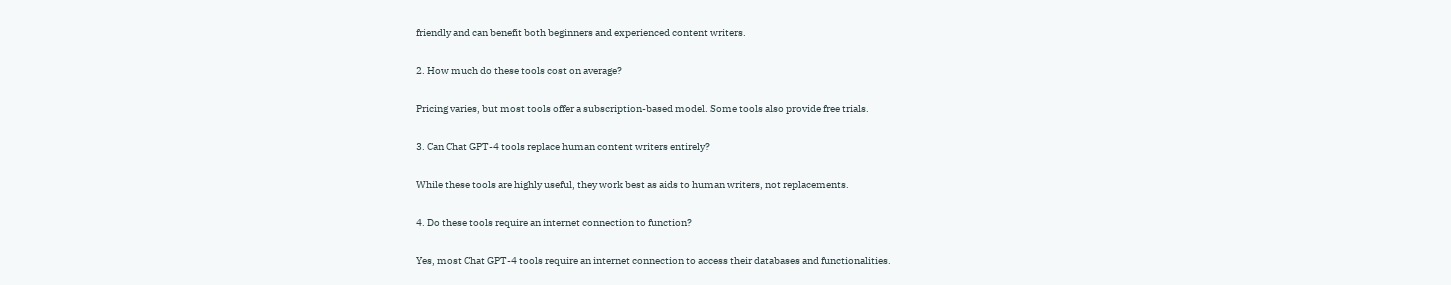friendly and can benefit both beginners and experienced content writers.

2. How much do these tools cost on average?

Pricing varies, but most tools offer a subscription-based model. Some tools also provide free trials.

3. Can Chat GPT-4 tools replace human content writers entirely?

While these tools are highly useful, they work best as aids to human writers, not replacements.

4. Do these tools require an internet connection to function?

Yes, most Chat GPT-4 tools require an internet connection to access their databases and functionalities.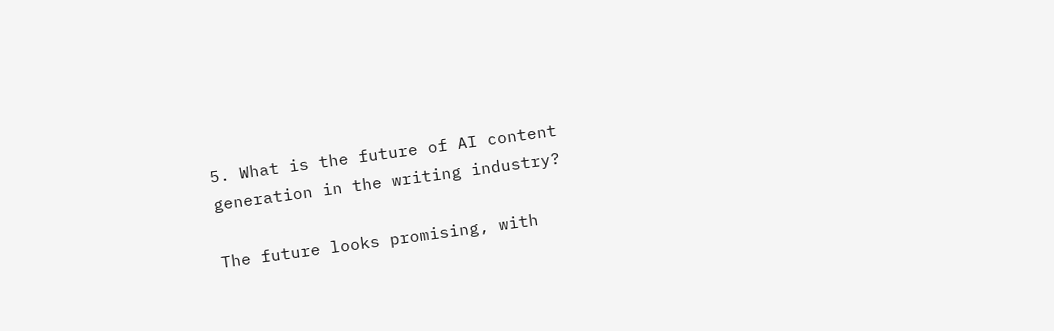5. What is the future of AI content generation in the writing industry?

The future looks promising, with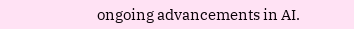ongoing advancements in AI.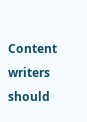Content writers should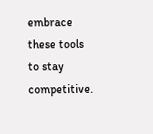embrace these tools to stay competitive.